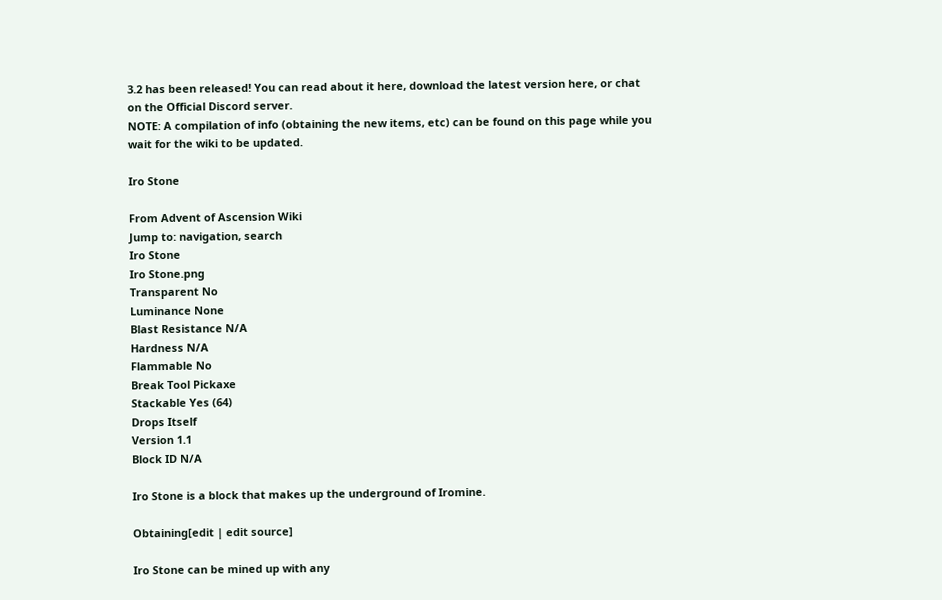3.2 has been released! You can read about it here, download the latest version here, or chat on the Official Discord server.
NOTE: A compilation of info (obtaining the new items, etc) can be found on this page while you wait for the wiki to be updated.

Iro Stone

From Advent of Ascension Wiki
Jump to: navigation, search
Iro Stone
Iro Stone.png
Transparent No
Luminance None
Blast Resistance N/A
Hardness N/A
Flammable No
Break Tool Pickaxe
Stackable Yes (64)
Drops Itself
Version 1.1
Block ID N/A

Iro Stone is a block that makes up the underground of Iromine.

Obtaining[edit | edit source]

Iro Stone can be mined up with any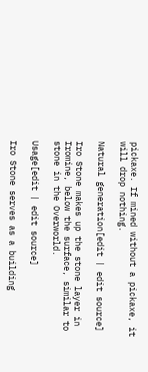pickaxe. If mined without a pickaxe, it will drop nothing.

Natural generation[edit | edit source]

Iro Stone makes up the stone layer in Iromine, below the surface, similar to stone in the Overworld.

Usage[edit | edit source]

Iro Stone serves as a building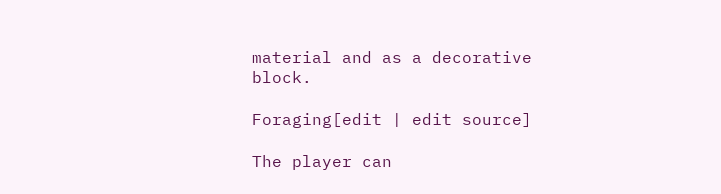material and as a decorative block.

Foraging[edit | edit source]

The player can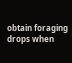obtain foraging drops when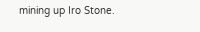mining up Iro Stone.